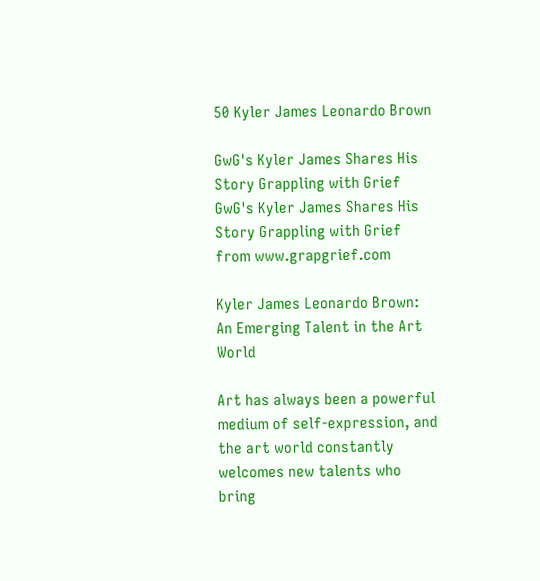50 Kyler James Leonardo Brown

GwG's Kyler James Shares His Story Grappling with Grief
GwG's Kyler James Shares His Story Grappling with Grief from www.grapgrief.com

Kyler James Leonardo Brown: An Emerging Talent in the Art World

Art has always been a powerful medium of self-expression, and the art world constantly welcomes new talents who bring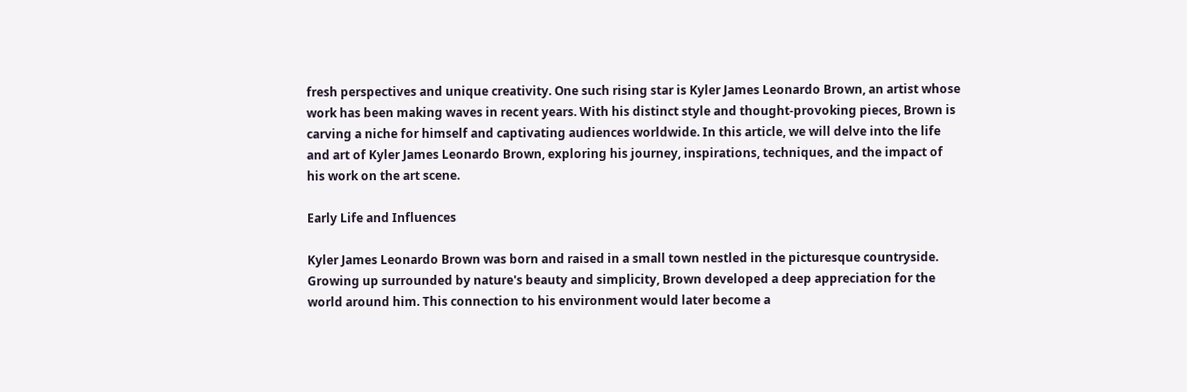fresh perspectives and unique creativity. One such rising star is Kyler James Leonardo Brown, an artist whose work has been making waves in recent years. With his distinct style and thought-provoking pieces, Brown is carving a niche for himself and captivating audiences worldwide. In this article, we will delve into the life and art of Kyler James Leonardo Brown, exploring his journey, inspirations, techniques, and the impact of his work on the art scene.

Early Life and Influences

Kyler James Leonardo Brown was born and raised in a small town nestled in the picturesque countryside. Growing up surrounded by nature's beauty and simplicity, Brown developed a deep appreciation for the world around him. This connection to his environment would later become a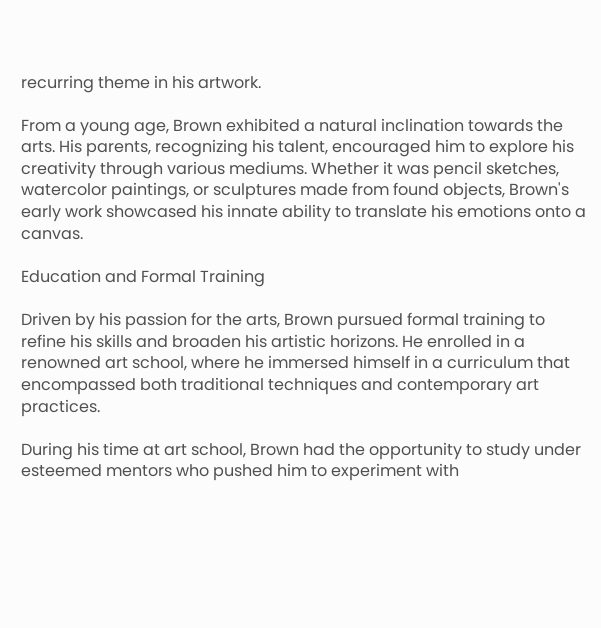recurring theme in his artwork.

From a young age, Brown exhibited a natural inclination towards the arts. His parents, recognizing his talent, encouraged him to explore his creativity through various mediums. Whether it was pencil sketches, watercolor paintings, or sculptures made from found objects, Brown's early work showcased his innate ability to translate his emotions onto a canvas.

Education and Formal Training

Driven by his passion for the arts, Brown pursued formal training to refine his skills and broaden his artistic horizons. He enrolled in a renowned art school, where he immersed himself in a curriculum that encompassed both traditional techniques and contemporary art practices.

During his time at art school, Brown had the opportunity to study under esteemed mentors who pushed him to experiment with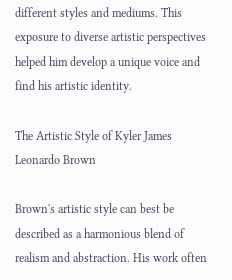different styles and mediums. This exposure to diverse artistic perspectives helped him develop a unique voice and find his artistic identity.

The Artistic Style of Kyler James Leonardo Brown

Brown's artistic style can best be described as a harmonious blend of realism and abstraction. His work often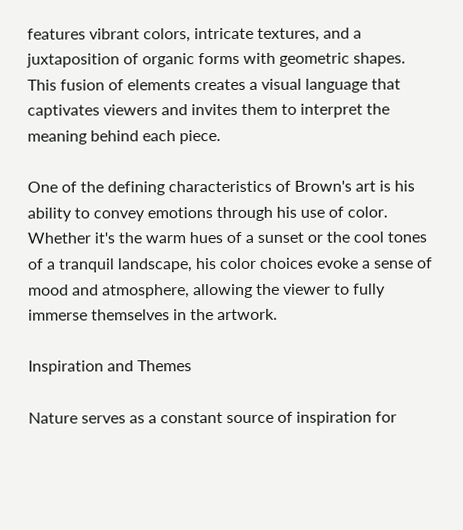features vibrant colors, intricate textures, and a juxtaposition of organic forms with geometric shapes. This fusion of elements creates a visual language that captivates viewers and invites them to interpret the meaning behind each piece.

One of the defining characteristics of Brown's art is his ability to convey emotions through his use of color. Whether it's the warm hues of a sunset or the cool tones of a tranquil landscape, his color choices evoke a sense of mood and atmosphere, allowing the viewer to fully immerse themselves in the artwork.

Inspiration and Themes

Nature serves as a constant source of inspiration for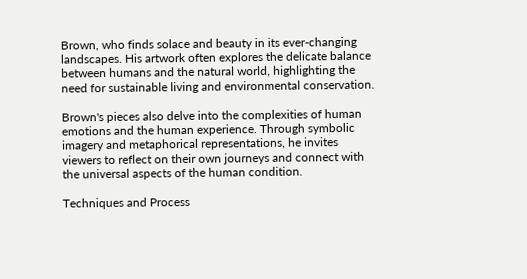Brown, who finds solace and beauty in its ever-changing landscapes. His artwork often explores the delicate balance between humans and the natural world, highlighting the need for sustainable living and environmental conservation.

Brown's pieces also delve into the complexities of human emotions and the human experience. Through symbolic imagery and metaphorical representations, he invites viewers to reflect on their own journeys and connect with the universal aspects of the human condition.

Techniques and Process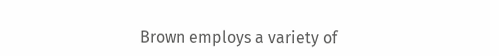Brown employs a variety of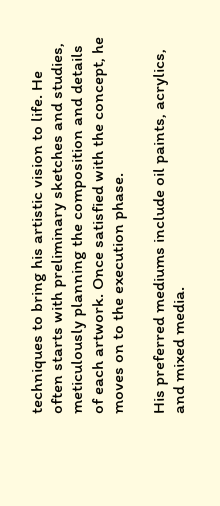techniques to bring his artistic vision to life. He often starts with preliminary sketches and studies, meticulously planning the composition and details of each artwork. Once satisfied with the concept, he moves on to the execution phase.

His preferred mediums include oil paints, acrylics, and mixed media.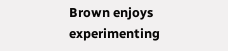Brown enjoys experimenting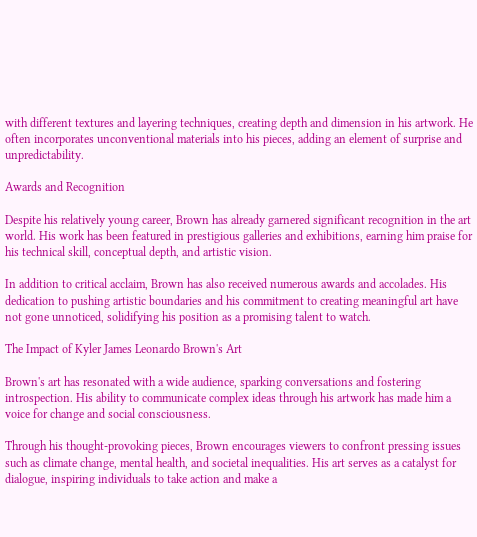with different textures and layering techniques, creating depth and dimension in his artwork. He often incorporates unconventional materials into his pieces, adding an element of surprise and unpredictability.

Awards and Recognition

Despite his relatively young career, Brown has already garnered significant recognition in the art world. His work has been featured in prestigious galleries and exhibitions, earning him praise for his technical skill, conceptual depth, and artistic vision.

In addition to critical acclaim, Brown has also received numerous awards and accolades. His dedication to pushing artistic boundaries and his commitment to creating meaningful art have not gone unnoticed, solidifying his position as a promising talent to watch.

The Impact of Kyler James Leonardo Brown's Art

Brown's art has resonated with a wide audience, sparking conversations and fostering introspection. His ability to communicate complex ideas through his artwork has made him a voice for change and social consciousness.

Through his thought-provoking pieces, Brown encourages viewers to confront pressing issues such as climate change, mental health, and societal inequalities. His art serves as a catalyst for dialogue, inspiring individuals to take action and make a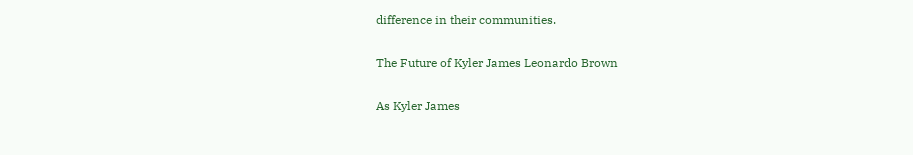difference in their communities.

The Future of Kyler James Leonardo Brown

As Kyler James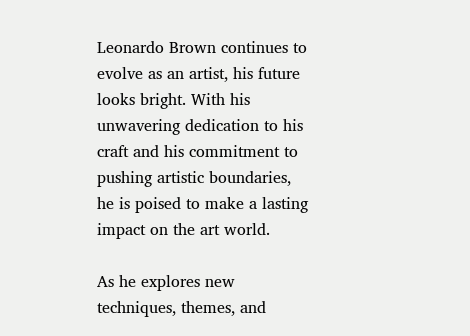Leonardo Brown continues to evolve as an artist, his future looks bright. With his unwavering dedication to his craft and his commitment to pushing artistic boundaries, he is poised to make a lasting impact on the art world.

As he explores new techniques, themes, and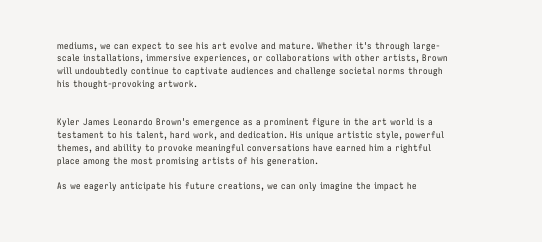mediums, we can expect to see his art evolve and mature. Whether it's through large-scale installations, immersive experiences, or collaborations with other artists, Brown will undoubtedly continue to captivate audiences and challenge societal norms through his thought-provoking artwork.


Kyler James Leonardo Brown's emergence as a prominent figure in the art world is a testament to his talent, hard work, and dedication. His unique artistic style, powerful themes, and ability to provoke meaningful conversations have earned him a rightful place among the most promising artists of his generation.

As we eagerly anticipate his future creations, we can only imagine the impact he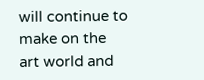will continue to make on the art world and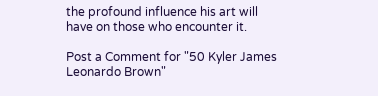the profound influence his art will have on those who encounter it.

Post a Comment for "50 Kyler James Leonardo Brown"